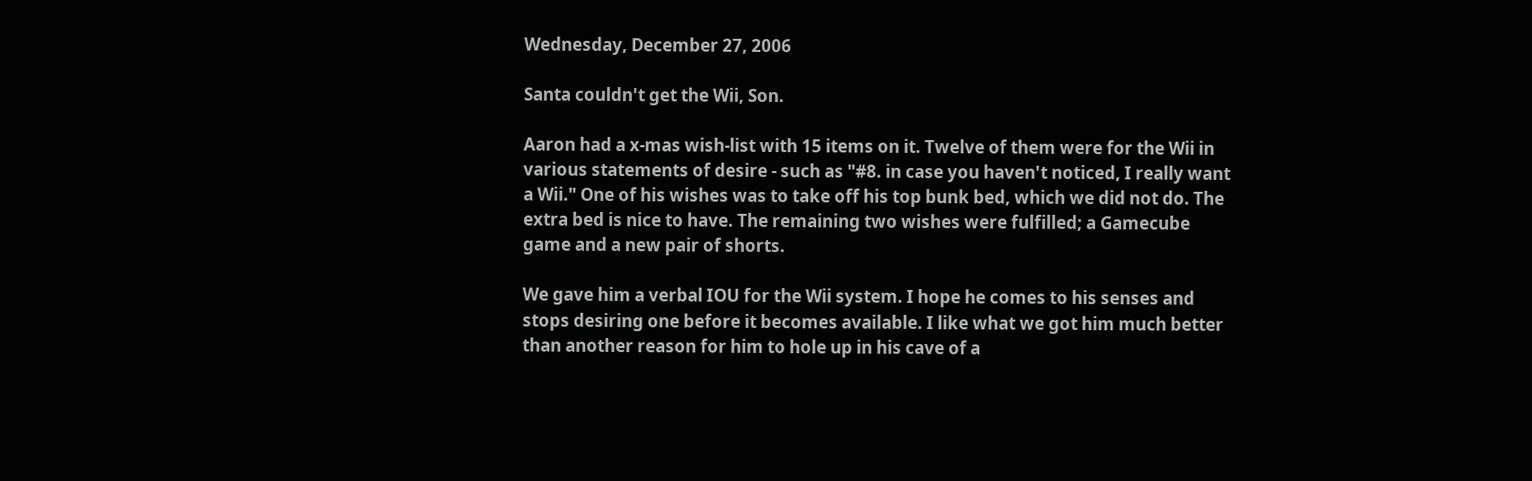Wednesday, December 27, 2006

Santa couldn't get the Wii, Son.

Aaron had a x-mas wish-list with 15 items on it. Twelve of them were for the Wii in various statements of desire - such as "#8. in case you haven't noticed, I really want a Wii." One of his wishes was to take off his top bunk bed, which we did not do. The extra bed is nice to have. The remaining two wishes were fulfilled; a Gamecube game and a new pair of shorts.

We gave him a verbal IOU for the Wii system. I hope he comes to his senses and stops desiring one before it becomes available. I like what we got him much better than another reason for him to hole up in his cave of a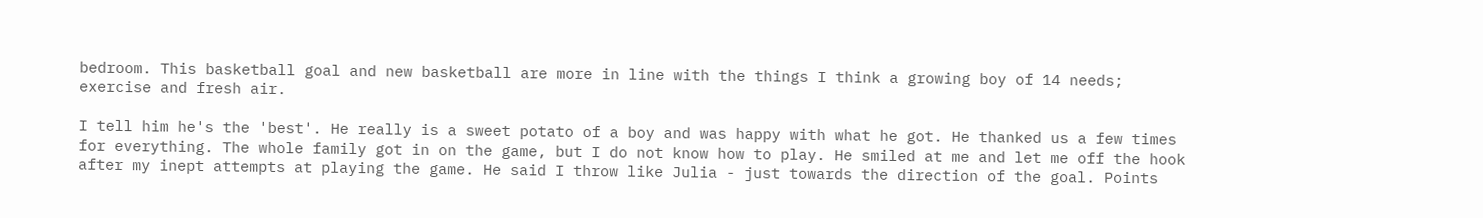bedroom. This basketball goal and new basketball are more in line with the things I think a growing boy of 14 needs; exercise and fresh air.

I tell him he's the 'best'. He really is a sweet potato of a boy and was happy with what he got. He thanked us a few times for everything. The whole family got in on the game, but I do not know how to play. He smiled at me and let me off the hook after my inept attempts at playing the game. He said I throw like Julia - just towards the direction of the goal. Points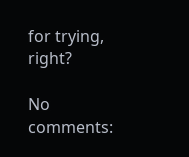for trying, right?

No comments: